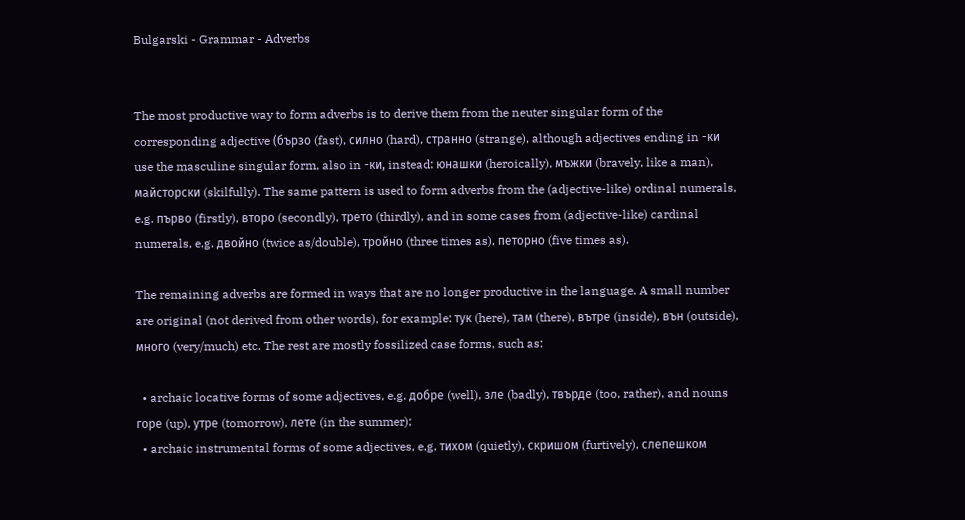Bulgarski - Grammar - Adverbs


The most productive way to form adverbs is to derive them from the neuter singular form of the corresponding adjective (бързо (fast), силно (hard), странно (strange), although adjectives ending in -ки use the masculine singular form, also in -ки, instead: юнашки (heroically), мъжки (bravely, like a man), майсторски (skilfully). The same pattern is used to form adverbs from the (adjective-like) ordinal numerals, e.g. първо (firstly), второ (secondly), трето (thirdly), and in some cases from (adjective-like) cardinal numerals, e.g. двойно (twice as/double), тройно (three times as), петорно (five times as).

The remaining adverbs are formed in ways that are no longer productive in the language. A small number are original (not derived from other words), for example: тук (here), там (there), вътре (inside), вън (outside), много (very/much) etc. The rest are mostly fossilized case forms, such as:

  • archaic locative forms of some adjectives, e.g. добре (well), зле (badly), твърде (too, rather), and nouns горе (up), утре (tomorrow), лете (in the summer);
  • archaic instrumental forms of some adjectives, e.g. тихом (quietly), скришом (furtively), слепешком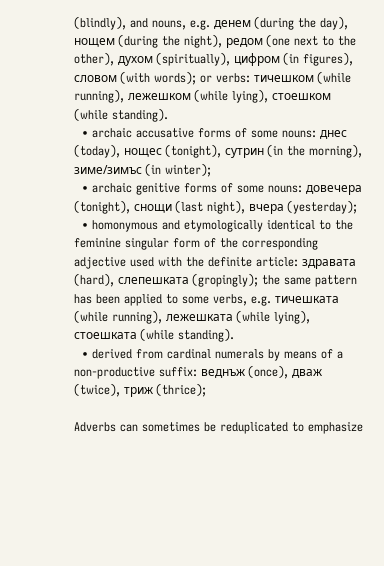(blindly), and nouns, e.g. денем (during the day), нощем (during the night), редом (one next to the other), духом (spiritually), цифром (in figures), словом (with words); or verbs: тичешком (while running), лежешком (while lying), стоешком (while standing).
  • archaic accusative forms of some nouns: днес (today), нощес (tonight), сутрин (in the morning), зиме/зимъс (in winter);
  • archaic genitive forms of some nouns: довечера (tonight), снощи (last night), вчера (yesterday);
  • homonymous and etymologically identical to the feminine singular form of the corresponding adjective used with the definite article: здравата (hard), слепешката (gropingly); the same pattern has been applied to some verbs, e.g. тичешката (while running), лежешката (while lying), стоешката (while standing).
  • derived from cardinal numerals by means of a non-productive suffix: веднъж (once), дваж (twice), триж (thrice);

Adverbs can sometimes be reduplicated to emphasize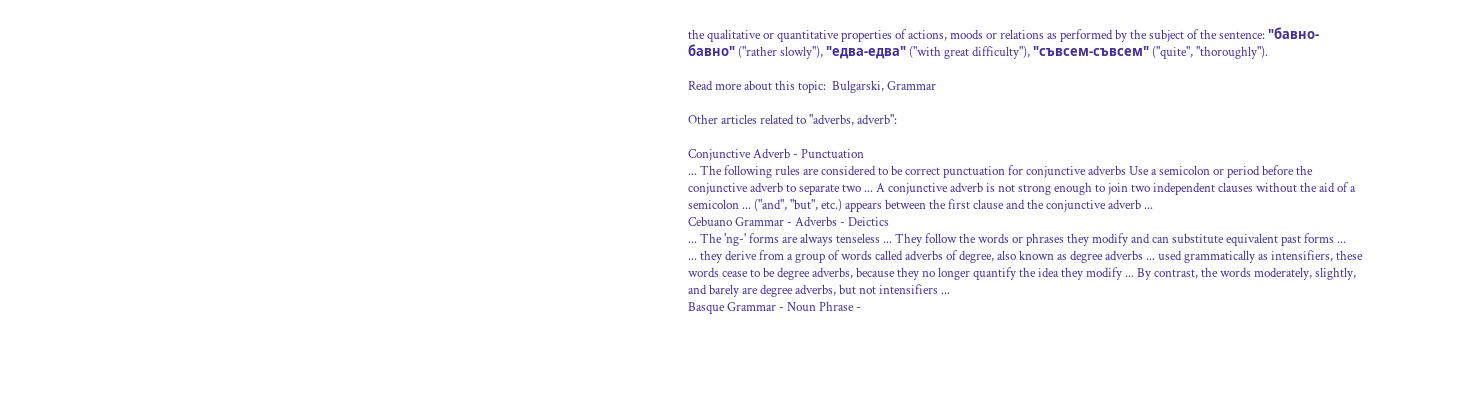the qualitative or quantitative properties of actions, moods or relations as performed by the subject of the sentence: "бавно-бавно" ("rather slowly"), "едва-едва" ("with great difficulty"), "съвсем-съвсем" ("quite", "thoroughly").

Read more about this topic:  Bulgarski, Grammar

Other articles related to "adverbs, adverb":

Conjunctive Adverb - Punctuation
... The following rules are considered to be correct punctuation for conjunctive adverbs Use a semicolon or period before the conjunctive adverb to separate two ... A conjunctive adverb is not strong enough to join two independent clauses without the aid of a semicolon ... ("and", "but", etc.) appears between the first clause and the conjunctive adverb ...
Cebuano Grammar - Adverbs - Deictics
... The 'ng-' forms are always tenseless ... They follow the words or phrases they modify and can substitute equivalent past forms ...
... they derive from a group of words called adverbs of degree, also known as degree adverbs ... used grammatically as intensifiers, these words cease to be degree adverbs, because they no longer quantify the idea they modify ... By contrast, the words moderately, slightly, and barely are degree adverbs, but not intensifiers ...
Basque Grammar - Noun Phrase -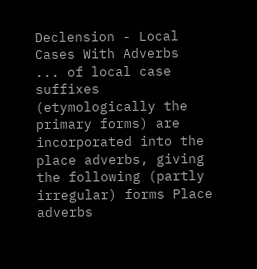Declension - Local Cases With Adverbs
... of local case suffixes (etymologically the primary forms) are incorporated into the place adverbs, giving the following (partly irregular) forms Place adverbs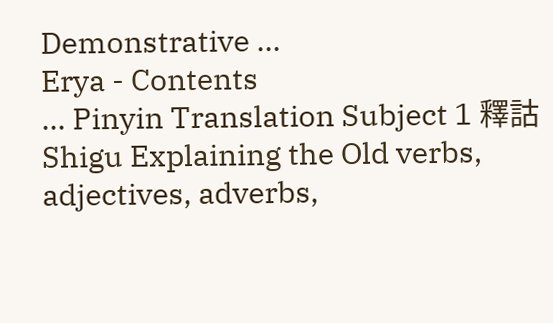Demonstrative ...
Erya - Contents
... Pinyin Translation Subject 1 釋詁 Shigu Explaining the Old verbs, adjectives, adverbs,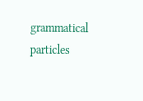grammatical particles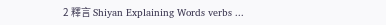2 釋言 Shiyan Explaining Words verbs ...